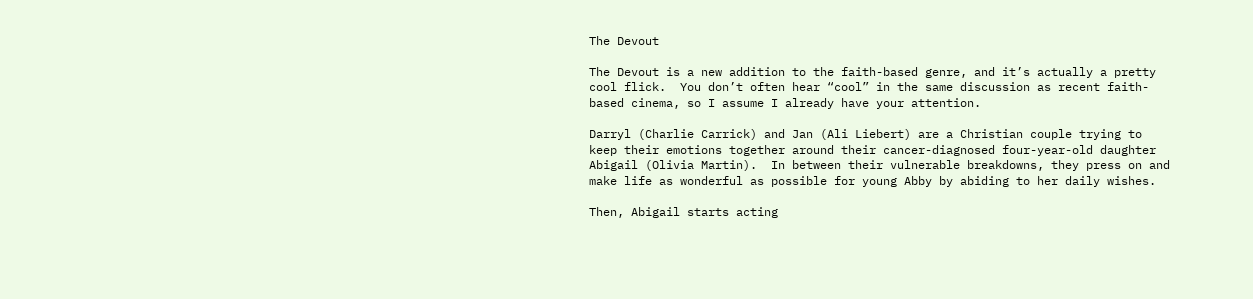The Devout

The Devout is a new addition to the faith-based genre, and it’s actually a pretty cool flick.  You don’t often hear “cool” in the same discussion as recent faith-based cinema, so I assume I already have your attention.

Darryl (Charlie Carrick) and Jan (Ali Liebert) are a Christian couple trying to keep their emotions together around their cancer-diagnosed four-year-old daughter Abigail (Olivia Martin).  In between their vulnerable breakdowns, they press on and make life as wonderful as possible for young Abby by abiding to her daily wishes.

Then, Abigail starts acting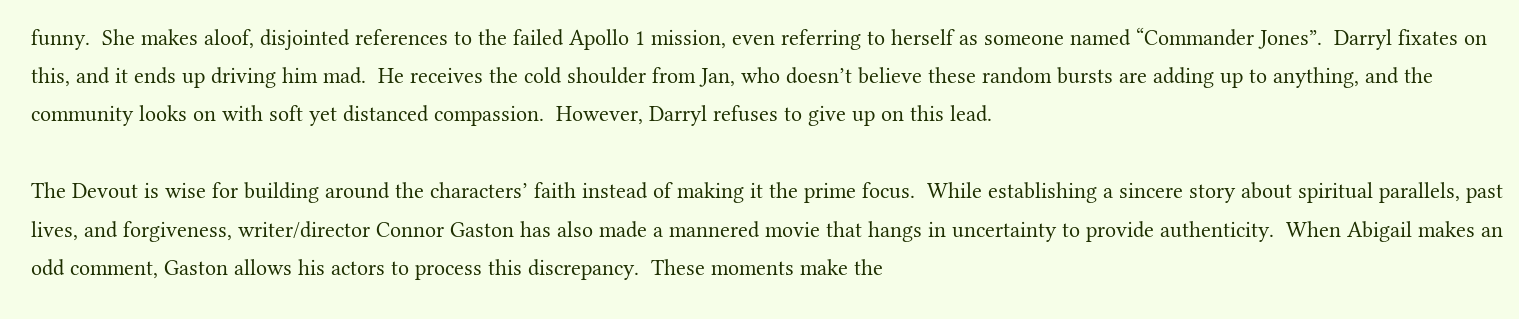funny.  She makes aloof, disjointed references to the failed Apollo 1 mission, even referring to herself as someone named “Commander Jones”.  Darryl fixates on this, and it ends up driving him mad.  He receives the cold shoulder from Jan, who doesn’t believe these random bursts are adding up to anything, and the community looks on with soft yet distanced compassion.  However, Darryl refuses to give up on this lead.

The Devout is wise for building around the characters’ faith instead of making it the prime focus.  While establishing a sincere story about spiritual parallels, past lives, and forgiveness, writer/director Connor Gaston has also made a mannered movie that hangs in uncertainty to provide authenticity.  When Abigail makes an odd comment, Gaston allows his actors to process this discrepancy.  These moments make the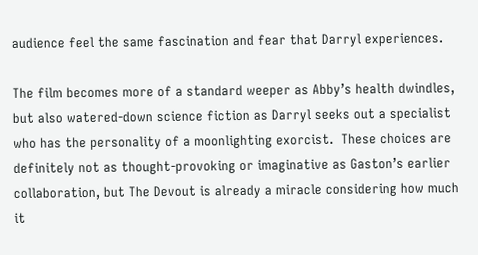audience feel the same fascination and fear that Darryl experiences.

The film becomes more of a standard weeper as Abby’s health dwindles, but also watered-down science fiction as Darryl seeks out a specialist who has the personality of a moonlighting exorcist.  These choices are definitely not as thought-provoking or imaginative as Gaston’s earlier collaboration, but The Devout is already a miracle considering how much it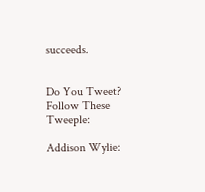succeeds.


Do You Tweet? Follow These Tweeple:

Addison Wylie: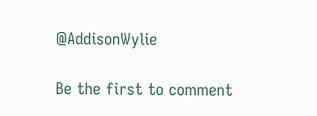@AddisonWylie

Be the first to comment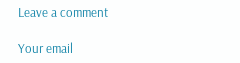Leave a comment

Your email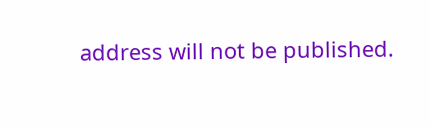address will not be published.